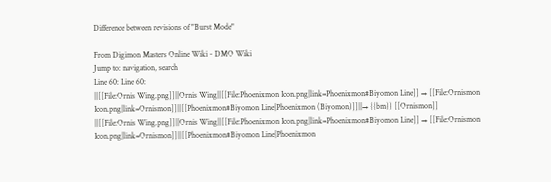Difference between revisions of "Burst Mode"

From Digimon Masters Online Wiki - DMO Wiki
Jump to: navigation, search
Line 60: Line 60:
||[[File:Ornis Wing.png]]||Ornis Wing||[[File:Phoenixmon Icon.png|link=Phoenixmon#Biyomon Line]] → [[File:Ornismon Icon.png|link=Ornismon]]||[[Phoenixmon#Biyomon Line|Phoenixmon (Biyomon)]]||→ {{bm}} [[Ornismon]]
||[[File:Ornis Wing.png]]||Ornis Wing||[[File:Phoenixmon Icon.png|link=Phoenixmon#Biyomon Line]] → [[File:Ornismon Icon.png|link=Ornismon]]||[[Phoenixmon#Biyomon Line|Phoenixmon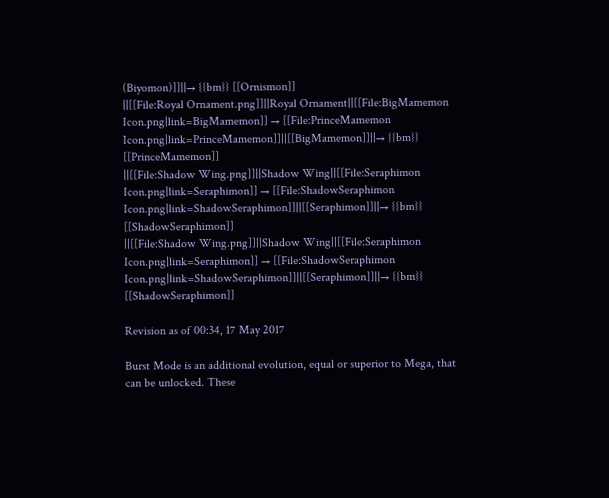(Biyomon)]]||→ {{bm}} [[Ornismon]]
||[[File:Royal Ornament.png]]||Royal Ornament||[[File:BigMamemon Icon.png|link=BigMamemon]] → [[File:PrinceMamemon Icon.png|link=PrinceMamemon]]||[[BigMamemon]]||→ {{bm}} [[PrinceMamemon]]
||[[File:Shadow Wing.png]]||Shadow Wing||[[File:Seraphimon Icon.png|link=Seraphimon]] → [[File:ShadowSeraphimon Icon.png|link=ShadowSeraphimon]]||[[Seraphimon]]||→ {{bm}} [[ShadowSeraphimon]]
||[[File:Shadow Wing.png]]||Shadow Wing||[[File:Seraphimon Icon.png|link=Seraphimon]] → [[File:ShadowSeraphimon Icon.png|link=ShadowSeraphimon]]||[[Seraphimon]]||→ {{bm}} [[ShadowSeraphimon]]

Revision as of 00:34, 17 May 2017

Burst Mode is an additional evolution, equal or superior to Mega, that can be unlocked. These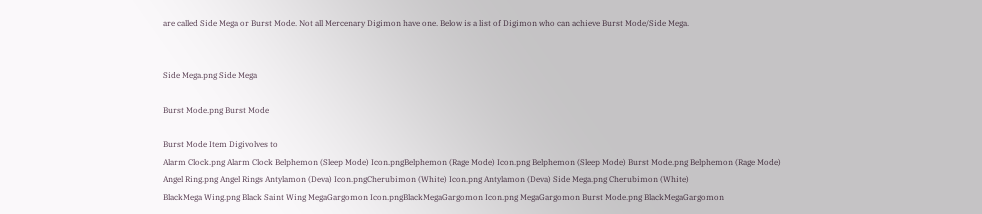are called Side Mega or Burst Mode. Not all Mercenary Digimon have one. Below is a list of Digimon who can achieve Burst Mode/Side Mega.


Side Mega.png Side Mega

Burst Mode.png Burst Mode

Burst Mode Item Digivolves to
Alarm Clock.png Alarm Clock Belphemon (Sleep Mode) Icon.pngBelphemon (Rage Mode) Icon.png Belphemon (Sleep Mode) Burst Mode.png Belphemon (Rage Mode)
Angel Ring.png Angel Rings Antylamon (Deva) Icon.pngCherubimon (White) Icon.png Antylamon (Deva) Side Mega.png Cherubimon (White)
BlackMega Wing.png Black Saint Wing MegaGargomon Icon.pngBlackMegaGargomon Icon.png MegaGargomon Burst Mode.png BlackMegaGargomon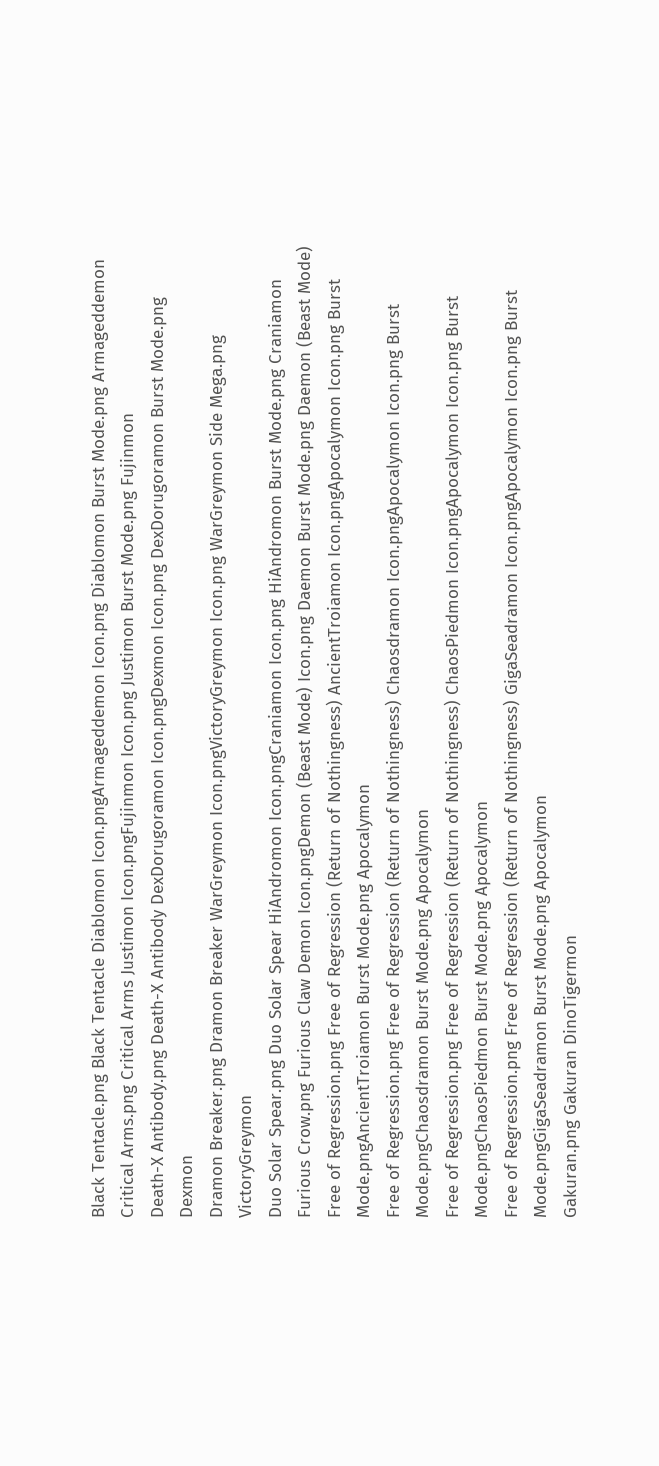Black Tentacle.png Black Tentacle Diablomon Icon.pngArmageddemon Icon.png Diablomon Burst Mode.png Armageddemon
Critical Arms.png Critical Arms Justimon Icon.pngFujinmon Icon.png Justimon Burst Mode.png Fujinmon
Death-X Antibody.png Death-X Antibody DexDorugoramon Icon.pngDexmon Icon.png DexDorugoramon Burst Mode.png Dexmon
Dramon Breaker.png Dramon Breaker WarGreymon Icon.pngVictoryGreymon Icon.png WarGreymon Side Mega.png VictoryGreymon
Duo Solar Spear.png Duo Solar Spear HiAndromon Icon.pngCraniamon Icon.png HiAndromon Burst Mode.png Craniamon
Furious Crow.png Furious Claw Demon Icon.pngDemon (Beast Mode) Icon.png Daemon Burst Mode.png Daemon (Beast Mode)
Free of Regression.png Free of Regression (Return of Nothingness) AncientTroiamon Icon.pngApocalymon Icon.png Burst Mode.pngAncientTroiamon Burst Mode.png Apocalymon
Free of Regression.png Free of Regression (Return of Nothingness) Chaosdramon Icon.pngApocalymon Icon.png Burst Mode.pngChaosdramon Burst Mode.png Apocalymon
Free of Regression.png Free of Regression (Return of Nothingness) ChaosPiedmon Icon.pngApocalymon Icon.png Burst Mode.pngChaosPiedmon Burst Mode.png Apocalymon
Free of Regression.png Free of Regression (Return of Nothingness) GigaSeadramon Icon.pngApocalymon Icon.png Burst Mode.pngGigaSeadramon Burst Mode.png Apocalymon
Gakuran.png Gakuran DinoTigermon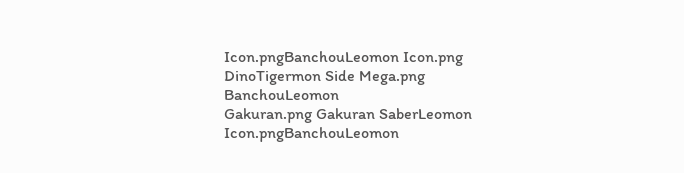Icon.pngBanchouLeomon Icon.png DinoTigermon Side Mega.png BanchouLeomon
Gakuran.png Gakuran SaberLeomon Icon.pngBanchouLeomon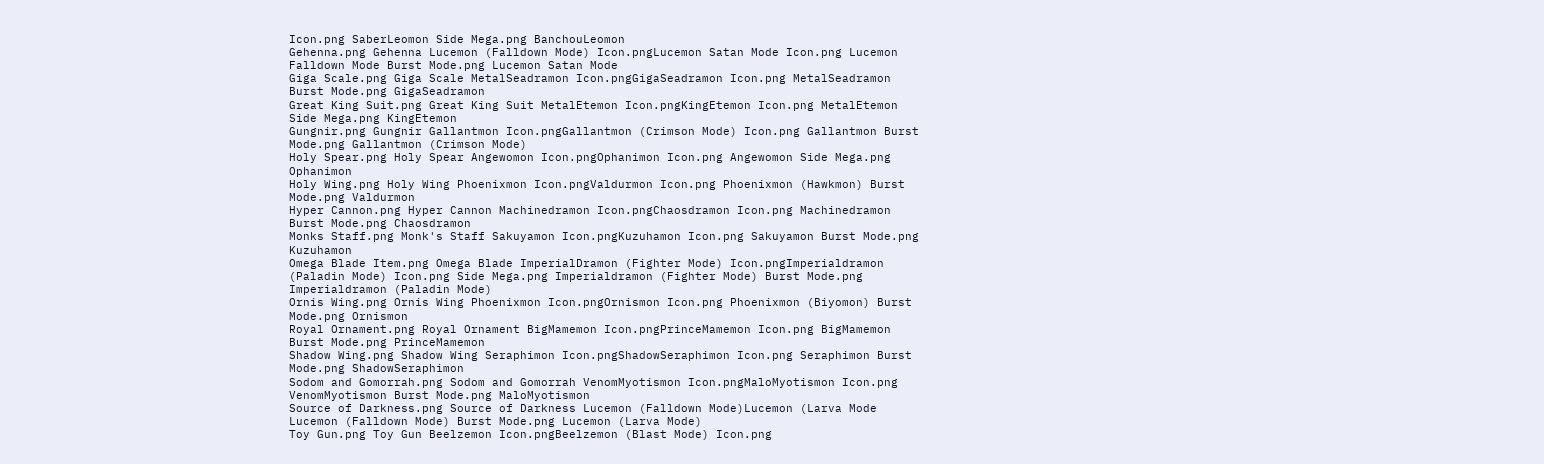Icon.png SaberLeomon Side Mega.png BanchouLeomon
Gehenna.png Gehenna Lucemon (Falldown Mode) Icon.pngLucemon Satan Mode Icon.png Lucemon Falldown Mode Burst Mode.png Lucemon Satan Mode
Giga Scale.png Giga Scale MetalSeadramon Icon.pngGigaSeadramon Icon.png MetalSeadramon Burst Mode.png GigaSeadramon
Great King Suit.png Great King Suit MetalEtemon Icon.pngKingEtemon Icon.png MetalEtemon Side Mega.png KingEtemon
Gungnir.png Gungnir Gallantmon Icon.pngGallantmon (Crimson Mode) Icon.png Gallantmon Burst Mode.png Gallantmon (Crimson Mode)
Holy Spear.png Holy Spear Angewomon Icon.pngOphanimon Icon.png Angewomon Side Mega.png Ophanimon
Holy Wing.png Holy Wing Phoenixmon Icon.pngValdurmon Icon.png Phoenixmon (Hawkmon) Burst Mode.png Valdurmon
Hyper Cannon.png Hyper Cannon Machinedramon Icon.pngChaosdramon Icon.png Machinedramon Burst Mode.png Chaosdramon
Monks Staff.png Monk's Staff Sakuyamon Icon.pngKuzuhamon Icon.png Sakuyamon Burst Mode.png Kuzuhamon
Omega Blade Item.png Omega Blade ImperialDramon (Fighter Mode) Icon.pngImperialdramon (Paladin Mode) Icon.png Side Mega.png Imperialdramon (Fighter Mode) Burst Mode.png Imperialdramon (Paladin Mode)
Ornis Wing.png Ornis Wing Phoenixmon Icon.pngOrnismon Icon.png Phoenixmon (Biyomon) Burst Mode.png Ornismon
Royal Ornament.png Royal Ornament BigMamemon Icon.pngPrinceMamemon Icon.png BigMamemon Burst Mode.png PrinceMamemon
Shadow Wing.png Shadow Wing Seraphimon Icon.pngShadowSeraphimon Icon.png Seraphimon Burst Mode.png ShadowSeraphimon
Sodom and Gomorrah.png Sodom and Gomorrah VenomMyotismon Icon.pngMaloMyotismon Icon.png VenomMyotismon Burst Mode.png MaloMyotismon
Source of Darkness.png Source of Darkness Lucemon (Falldown Mode)Lucemon (Larva Mode Lucemon (Falldown Mode) Burst Mode.png Lucemon (Larva Mode)
Toy Gun.png Toy Gun Beelzemon Icon.pngBeelzemon (Blast Mode) Icon.png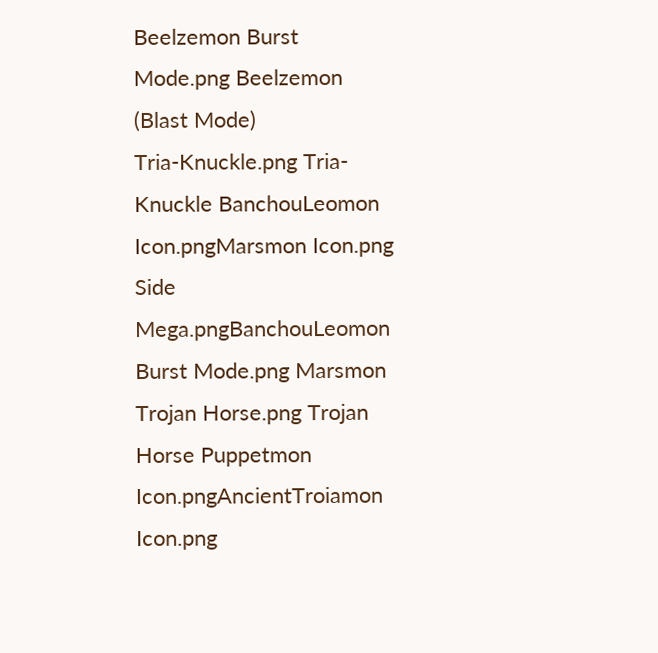Beelzemon Burst Mode.png Beelzemon (Blast Mode)
Tria-Knuckle.png Tria-Knuckle BanchouLeomon Icon.pngMarsmon Icon.png Side Mega.pngBanchouLeomon Burst Mode.png Marsmon
Trojan Horse.png Trojan Horse Puppetmon Icon.pngAncientTroiamon Icon.png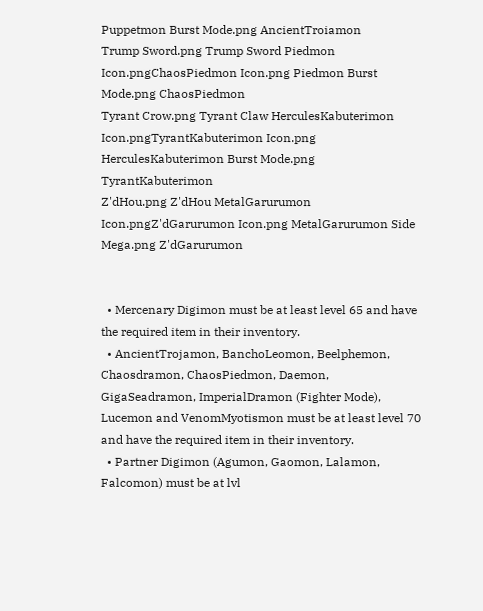Puppetmon Burst Mode.png AncientTroiamon
Trump Sword.png Trump Sword Piedmon Icon.pngChaosPiedmon Icon.png Piedmon Burst Mode.png ChaosPiedmon
Tyrant Crow.png Tyrant Claw HerculesKabuterimon Icon.pngTyrantKabuterimon Icon.png HerculesKabuterimon Burst Mode.png TyrantKabuterimon
Z'dHou.png Z'dHou MetalGarurumon Icon.pngZ'dGarurumon Icon.png MetalGarurumon Side Mega.png Z'dGarurumon


  • Mercenary Digimon must be at least level 65 and have the required item in their inventory.
  • AncientTrojamon, BanchoLeomon, Beelphemon, Chaosdramon, ChaosPiedmon, Daemon, GigaSeadramon, ImperialDramon (Fighter Mode), Lucemon and VenomMyotismon must be at least level 70 and have the required item in their inventory.
  • Partner Digimon (Agumon, Gaomon, Lalamon, Falcomon) must be at lvl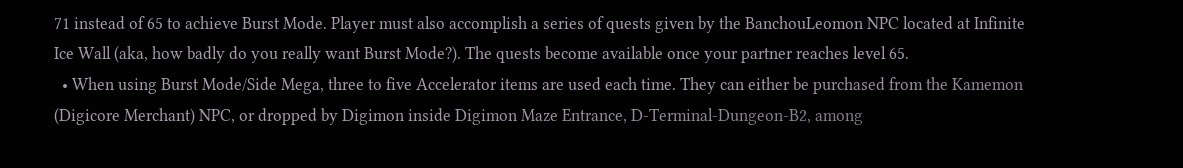71 instead of 65 to achieve Burst Mode. Player must also accomplish a series of quests given by the BanchouLeomon NPC located at Infinite Ice Wall (aka, how badly do you really want Burst Mode?). The quests become available once your partner reaches level 65.
  • When using Burst Mode/Side Mega, three to five Accelerator items are used each time. They can either be purchased from the Kamemon (Digicore Merchant) NPC, or dropped by Digimon inside Digimon Maze Entrance, D-Terminal-Dungeon-B2, among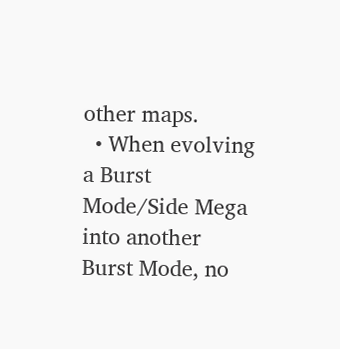other maps.
  • When evolving a Burst Mode/Side Mega into another Burst Mode, no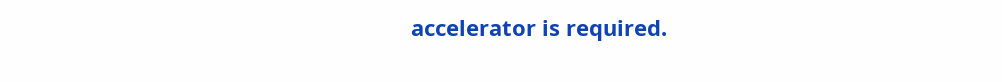accelerator is required.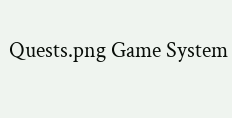Quests.png Game System